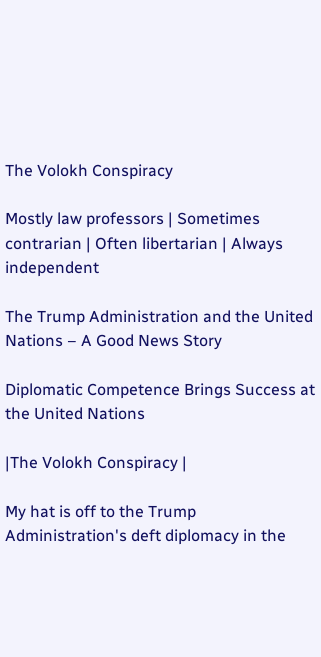The Volokh Conspiracy

Mostly law professors | Sometimes contrarian | Often libertarian | Always independent

The Trump Administration and the United Nations – A Good News Story

Diplomatic Competence Brings Success at the United Nations

|The Volokh Conspiracy |

My hat is off to the Trump Administration's deft diplomacy in the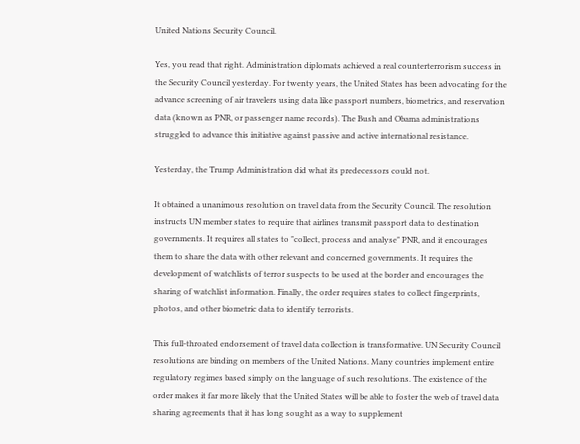United Nations Security Council.

Yes, you read that right. Administration diplomats achieved a real counterterrorism success in the Security Council yesterday. For twenty years, the United States has been advocating for the advance screening of air travelers using data like passport numbers, biometrics, and reservation data (known as PNR, or passenger name records). The Bush and Obama administrations struggled to advance this initiative against passive and active international resistance.

Yesterday, the Trump Administration did what its predecessors could not.

It obtained a unanimous resolution on travel data from the Security Council. The resolution instructs UN member states to require that airlines transmit passport data to destination governments. It requires all states to "collect, process and analyse" PNR, and it encourages them to share the data with other relevant and concerned governments. It requires the development of watchlists of terror suspects to be used at the border and encourages the sharing of watchlist information. Finally, the order requires states to collect fingerprints, photos, and other biometric data to identify terrorists.

This full-throated endorsement of travel data collection is transformative. UN Security Council resolutions are binding on members of the United Nations. Many countries implement entire regulatory regimes based simply on the language of such resolutions. The existence of the order makes it far more likely that the United States will be able to foster the web of travel data sharing agreements that it has long sought as a way to supplement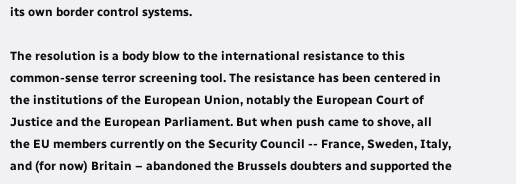its own border control systems.

The resolution is a body blow to the international resistance to this common-sense terror screening tool. The resistance has been centered in the institutions of the European Union, notably the European Court of Justice and the European Parliament. But when push came to shove, all the EU members currently on the Security Council -- France, Sweden, Italy, and (for now) Britain – abandoned the Brussels doubters and supported the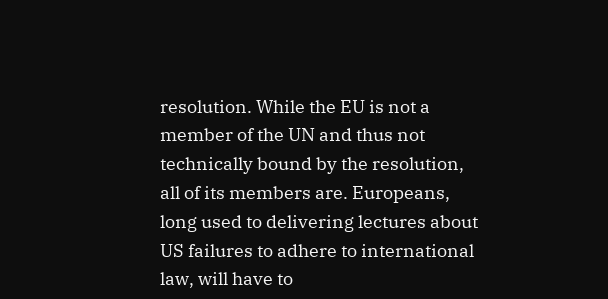resolution. While the EU is not a member of the UN and thus not technically bound by the resolution, all of its members are. Europeans, long used to delivering lectures about US failures to adhere to international law, will have to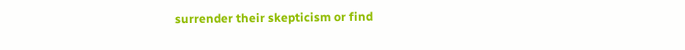surrender their skepticism or find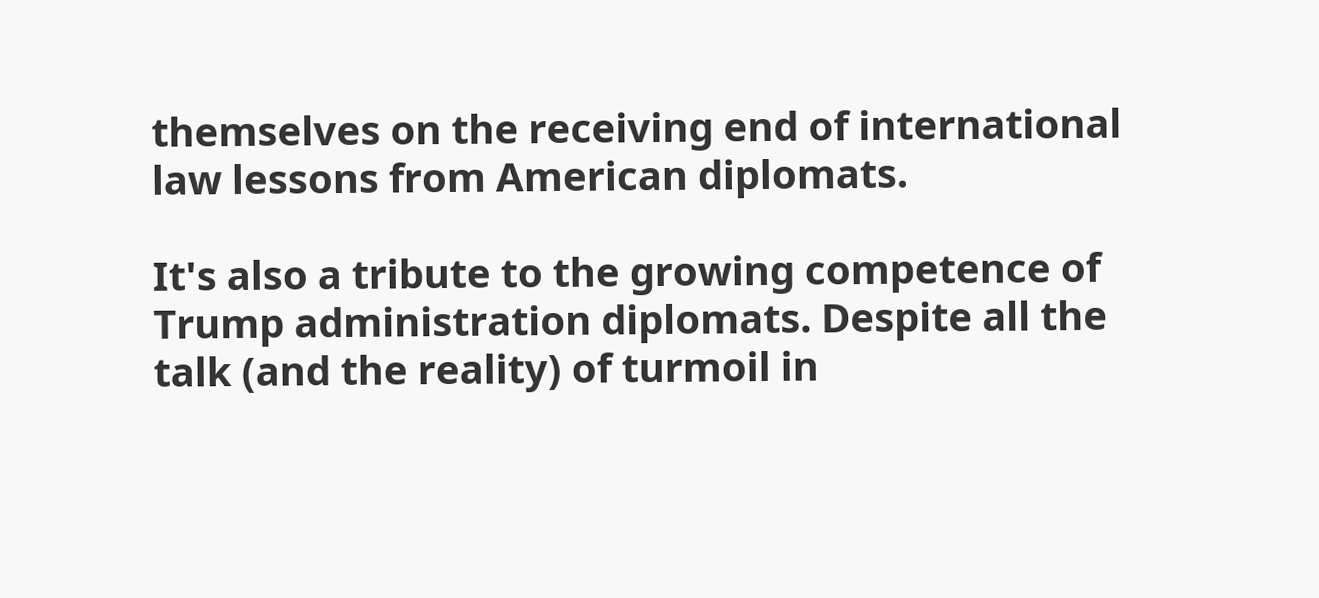themselves on the receiving end of international law lessons from American diplomats.

It's also a tribute to the growing competence of Trump administration diplomats. Despite all the talk (and the reality) of turmoil in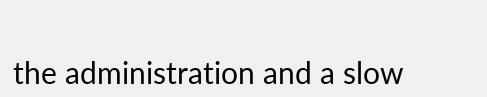the administration and a slow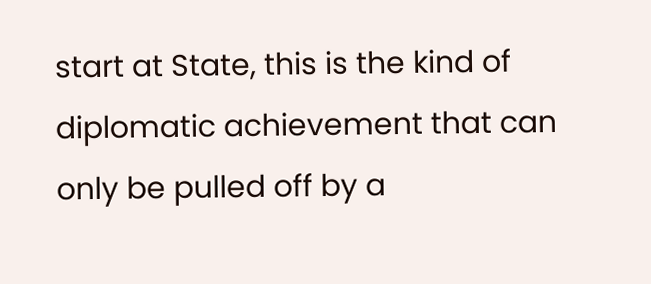start at State, this is the kind of diplomatic achievement that can only be pulled off by a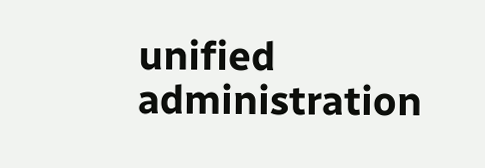unified administration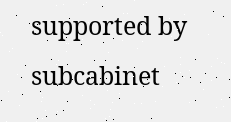supported by subcabinet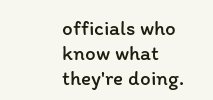officials who know what they're doing.